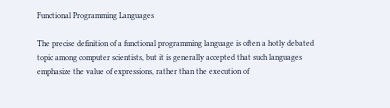Functional Programming Languages

The precise definition of a functional programming language is often a hotly debated topic among computer scientists, but it is generally accepted that such languages emphasize the value of expressions, rather than the execution of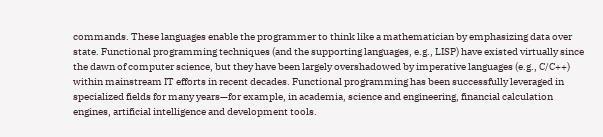commands. These languages enable the programmer to think like a mathematician by emphasizing data over state. Functional programming techniques (and the supporting languages, e.g., LISP) have existed virtually since the dawn of computer science, but they have been largely overshadowed by imperative languages (e.g., C/C++) within mainstream IT efforts in recent decades. Functional programming has been successfully leveraged in specialized fields for many years—for example, in academia, science and engineering, financial calculation engines, artificial intelligence and development tools.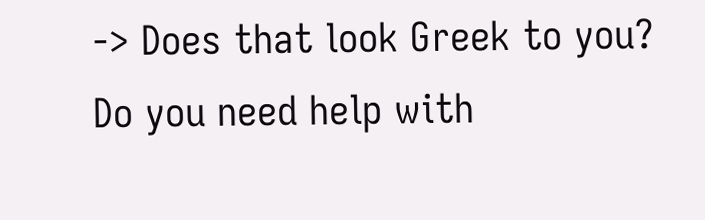-> Does that look Greek to you? Do you need help with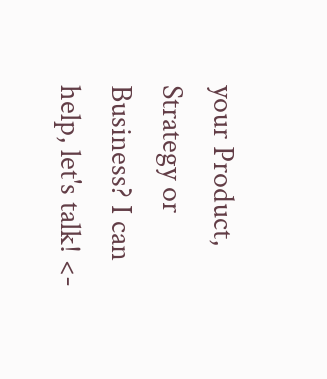your Product, Strategy or Business? I can help, let's talk! <-